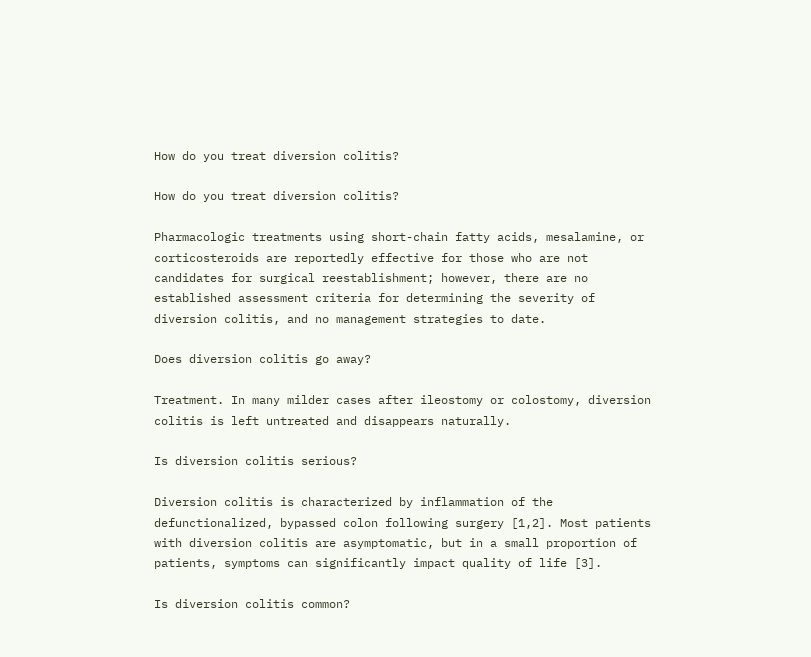How do you treat diversion colitis?

How do you treat diversion colitis?

Pharmacologic treatments using short-chain fatty acids, mesalamine, or corticosteroids are reportedly effective for those who are not candidates for surgical reestablishment; however, there are no established assessment criteria for determining the severity of diversion colitis, and no management strategies to date.

Does diversion colitis go away?

Treatment. In many milder cases after ileostomy or colostomy, diversion colitis is left untreated and disappears naturally.

Is diversion colitis serious?

Diversion colitis is characterized by inflammation of the defunctionalized, bypassed colon following surgery [1,2]. Most patients with diversion colitis are asymptomatic, but in a small proportion of patients, symptoms can significantly impact quality of life [3].

Is diversion colitis common?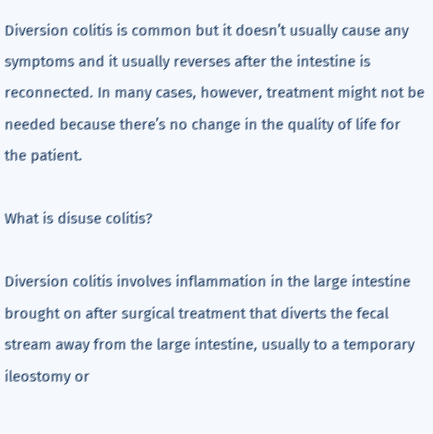Diversion colitis is common but it doesn’t usually cause any symptoms and it usually reverses after the intestine is reconnected. In many cases, however, treatment might not be needed because there’s no change in the quality of life for the patient.

What is disuse colitis?

Diversion colitis involves inflammation in the large intestine brought on after surgical treatment that diverts the fecal stream away from the large intestine, usually to a temporary ileostomy or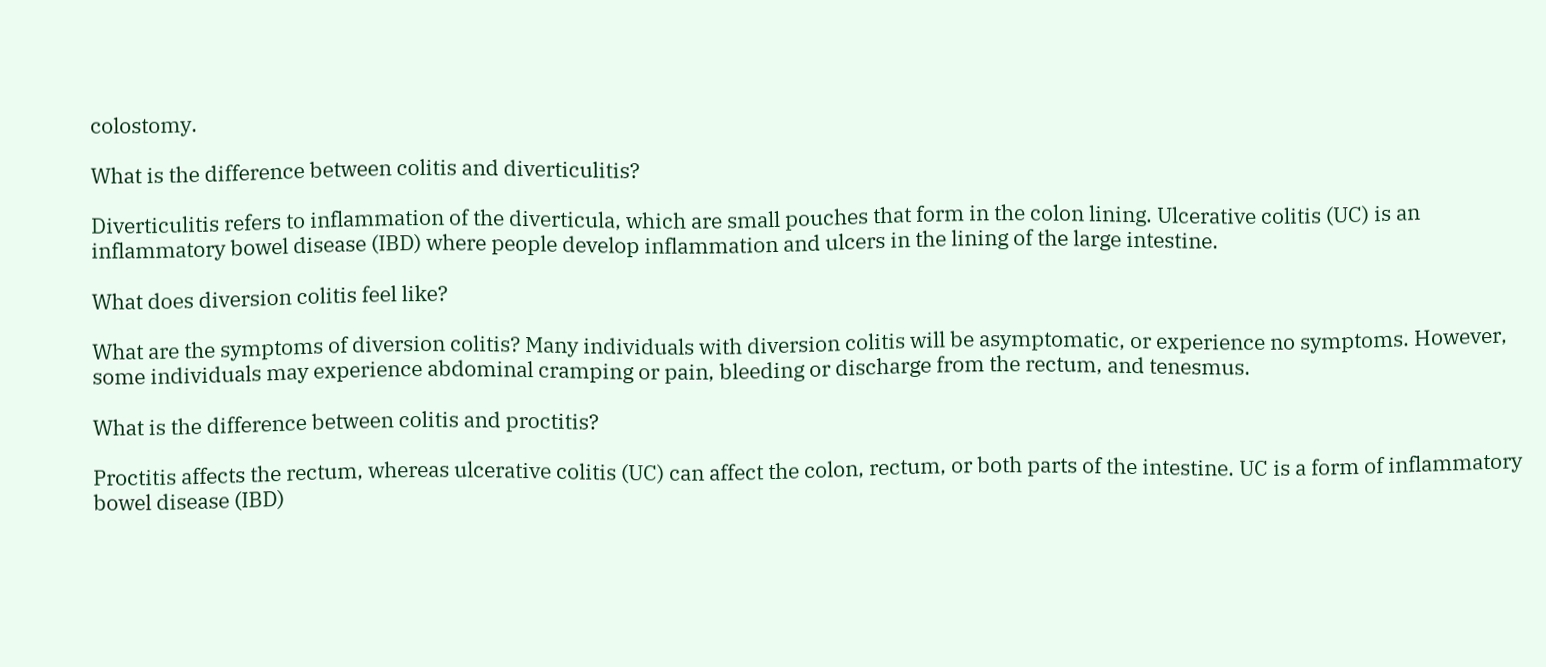colostomy.

What is the difference between colitis and diverticulitis?

Diverticulitis refers to inflammation of the diverticula, which are small pouches that form in the colon lining. Ulcerative colitis (UC) is an inflammatory bowel disease (IBD) where people develop inflammation and ulcers in the lining of the large intestine.

What does diversion colitis feel like?

What are the symptoms of diversion colitis? Many individuals with diversion colitis will be asymptomatic, or experience no symptoms. However, some individuals may experience abdominal cramping or pain, bleeding or discharge from the rectum, and tenesmus.

What is the difference between colitis and proctitis?

Proctitis affects the rectum, whereas ulcerative colitis (UC) can affect the colon, rectum, or both parts of the intestine. UC is a form of inflammatory bowel disease (IBD)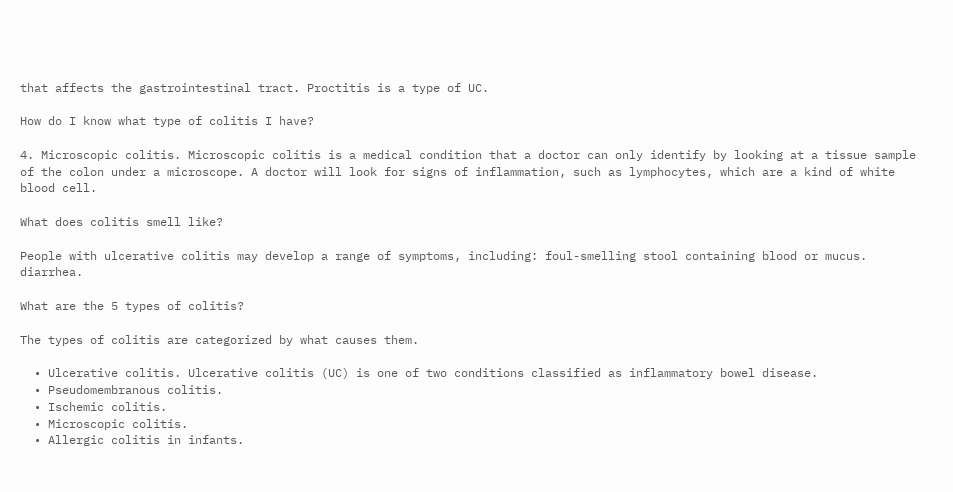that affects the gastrointestinal tract. Proctitis is a type of UC.

How do I know what type of colitis I have?

4. Microscopic colitis. Microscopic colitis is a medical condition that a doctor can only identify by looking at a tissue sample of the colon under a microscope. A doctor will look for signs of inflammation, such as lymphocytes, which are a kind of white blood cell.

What does colitis smell like?

People with ulcerative colitis may develop a range of symptoms, including: foul-smelling stool containing blood or mucus. diarrhea.

What are the 5 types of colitis?

The types of colitis are categorized by what causes them.

  • Ulcerative colitis. Ulcerative colitis (UC) is one of two conditions classified as inflammatory bowel disease.
  • Pseudomembranous colitis.
  • Ischemic colitis.
  • Microscopic colitis.
  • Allergic colitis in infants.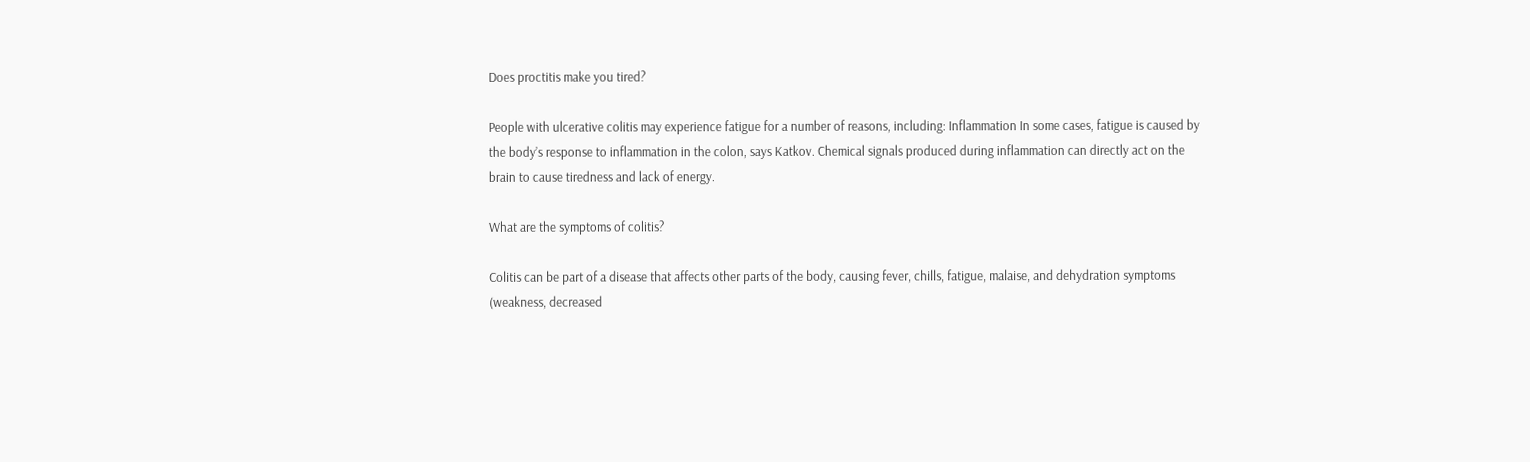Does proctitis make you tired?

People with ulcerative colitis may experience fatigue for a number of reasons, including: Inflammation In some cases, fatigue is caused by the body’s response to inflammation in the colon, says Katkov. Chemical signals produced during inflammation can directly act on the brain to cause tiredness and lack of energy.

What are the symptoms of colitis?

Colitis can be part of a disease that affects other parts of the body, causing fever, chills, fatigue, malaise, and dehydration symptoms (weakness, decreased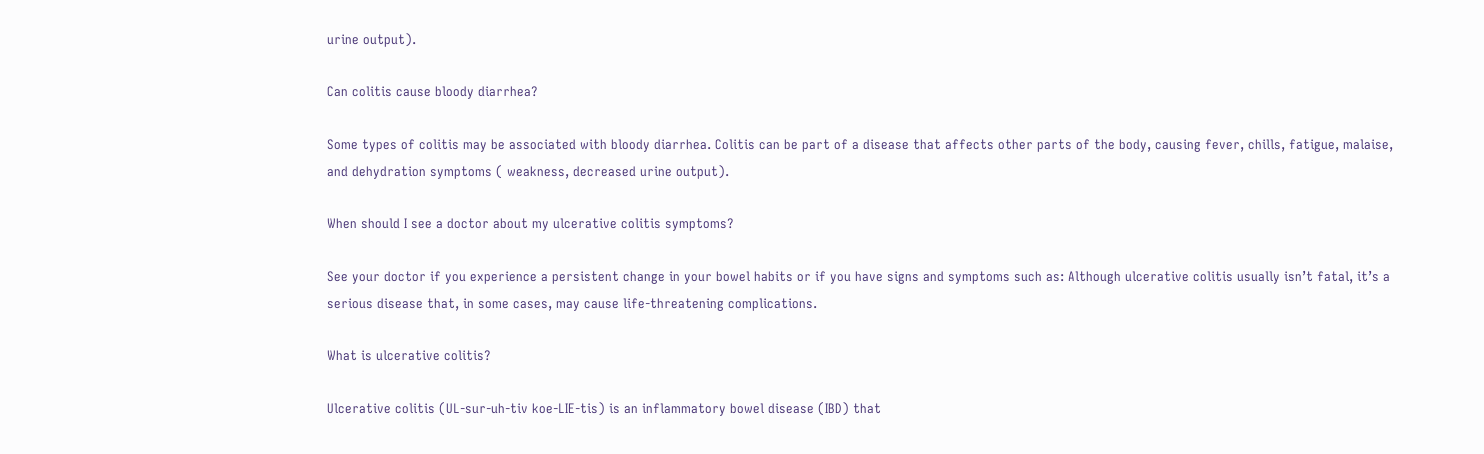urine output).

Can colitis cause bloody diarrhea?

Some types of colitis may be associated with bloody diarrhea. Colitis can be part of a disease that affects other parts of the body, causing fever, chills, fatigue, malaise, and dehydration symptoms ( weakness, decreased urine output).

When should I see a doctor about my ulcerative colitis symptoms?

See your doctor if you experience a persistent change in your bowel habits or if you have signs and symptoms such as: Although ulcerative colitis usually isn’t fatal, it’s a serious disease that, in some cases, may cause life-threatening complications.

What is ulcerative colitis?

Ulcerative colitis (UL-sur-uh-tiv koe-LIE-tis) is an inflammatory bowel disease (IBD) that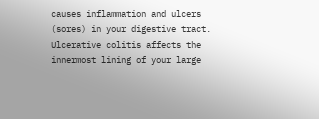causes inflammation and ulcers (sores) in your digestive tract. Ulcerative colitis affects the innermost lining of your large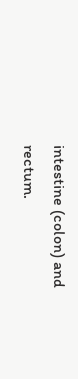intestine (colon) and rectum.